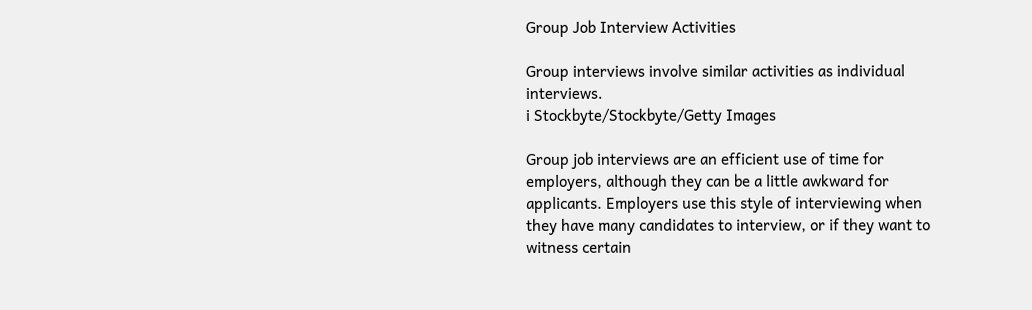Group Job Interview Activities

Group interviews involve similar activities as individual interviews.
i Stockbyte/Stockbyte/Getty Images

Group job interviews are an efficient use of time for employers, although they can be a little awkward for applicants. Employers use this style of interviewing when they have many candidates to interview, or if they want to witness certain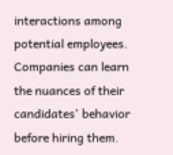interactions among potential employees. Companies can learn the nuances of their candidates' behavior before hiring them.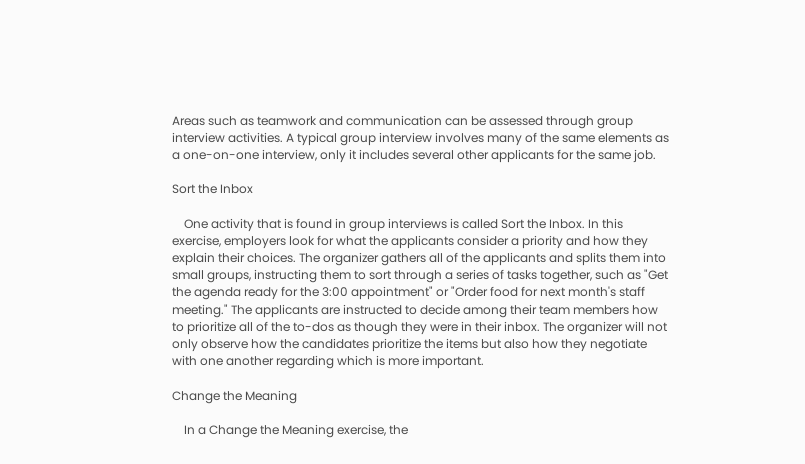Areas such as teamwork and communication can be assessed through group interview activities. A typical group interview involves many of the same elements as a one-on-one interview, only it includes several other applicants for the same job.

Sort the Inbox

    One activity that is found in group interviews is called Sort the Inbox. In this exercise, employers look for what the applicants consider a priority and how they explain their choices. The organizer gathers all of the applicants and splits them into small groups, instructing them to sort through a series of tasks together, such as "Get the agenda ready for the 3:00 appointment" or "Order food for next month's staff meeting." The applicants are instructed to decide among their team members how to prioritize all of the to-dos as though they were in their inbox. The organizer will not only observe how the candidates prioritize the items but also how they negotiate with one another regarding which is more important.

Change the Meaning

    In a Change the Meaning exercise, the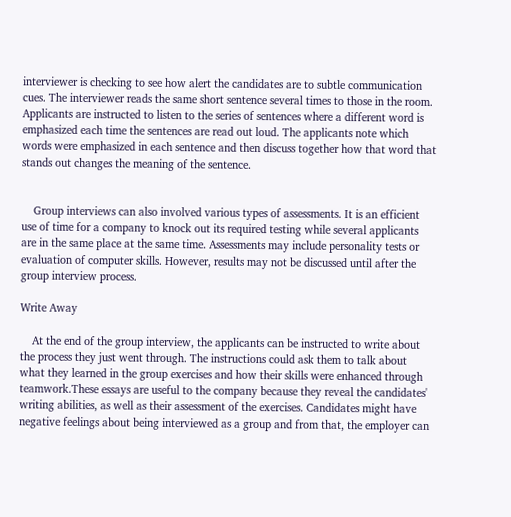interviewer is checking to see how alert the candidates are to subtle communication cues. The interviewer reads the same short sentence several times to those in the room. Applicants are instructed to listen to the series of sentences where a different word is emphasized each time the sentences are read out loud. The applicants note which words were emphasized in each sentence and then discuss together how that word that stands out changes the meaning of the sentence.


    Group interviews can also involved various types of assessments. It is an efficient use of time for a company to knock out its required testing while several applicants are in the same place at the same time. Assessments may include personality tests or evaluation of computer skills. However, results may not be discussed until after the group interview process.

Write Away

    At the end of the group interview, the applicants can be instructed to write about the process they just went through. The instructions could ask them to talk about what they learned in the group exercises and how their skills were enhanced through teamwork.These essays are useful to the company because they reveal the candidates' writing abilities, as well as their assessment of the exercises. Candidates might have negative feelings about being interviewed as a group and from that, the employer can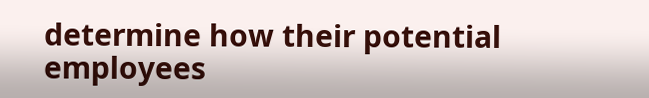determine how their potential employees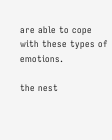are able to cope with these types of emotions.

the nest